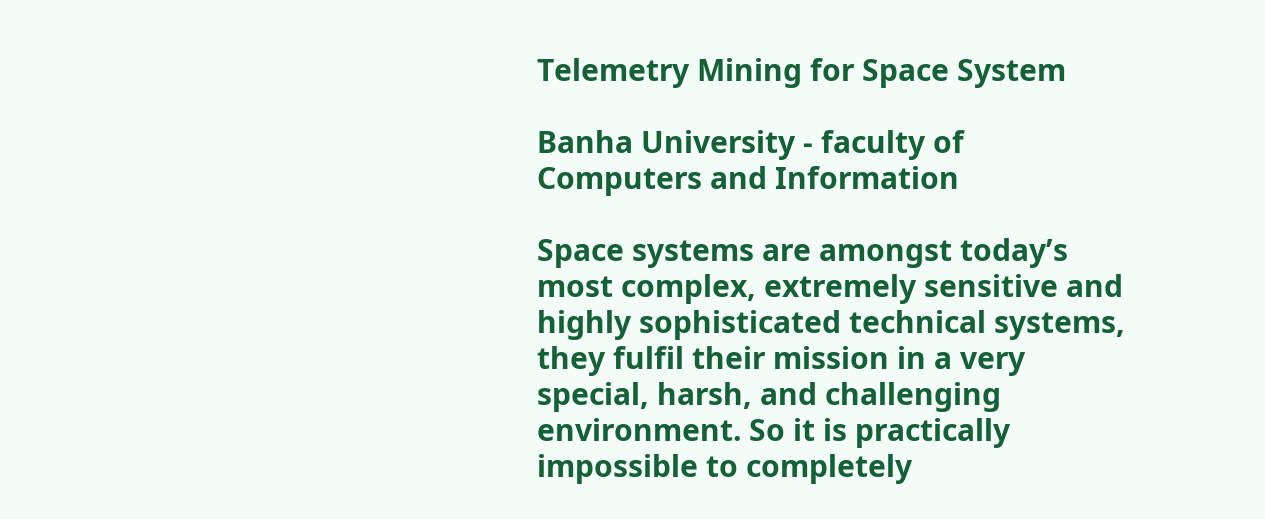Telemetry Mining for Space System

Banha University - faculty of Computers and Information

Space systems are amongst today’s most complex, extremely sensitive and highly sophisticated technical systems, they fulfil their mission in a very special, harsh, and challenging environment. So it is practically impossible to completely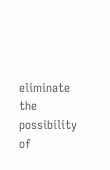eliminate the possibility of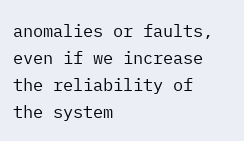anomalies or faults, even if we increase the reliability of the system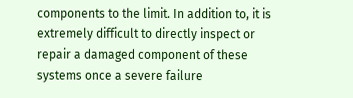components to the limit. In addition to, it is extremely difficult to directly inspect or repair a damaged component of these systems once a severe failure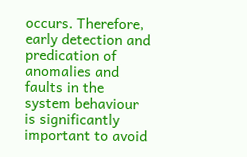occurs. Therefore, early detection and predication of anomalies and faults in the system behaviour is significantly important to avoid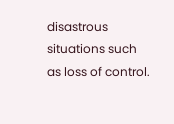disastrous situations such as loss of control.